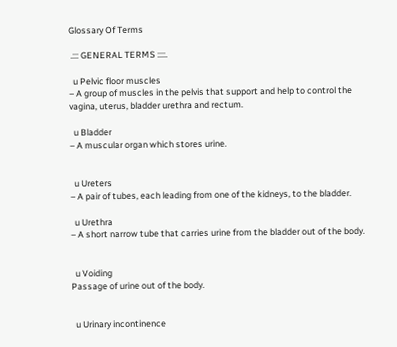Glossary Of Terms

 .::: GENERAL TERMS ::::.

  u Pelvic floor muscles
– A group of muscles in the pelvis that support and help to control the vagina, uterus, bladder urethra and rectum.

  u Bladder
– A muscular organ which stores urine.


  u Ureters
– A pair of tubes, each leading from one of the kidneys, to the bladder.

  u Urethra
– A short narrow tube that carries urine from the bladder out of the body.


  u Voiding
Passage of urine out of the body.


  u Urinary incontinence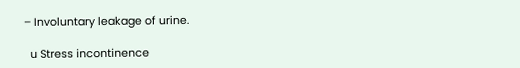– Involuntary leakage of urine.

  u Stress incontinence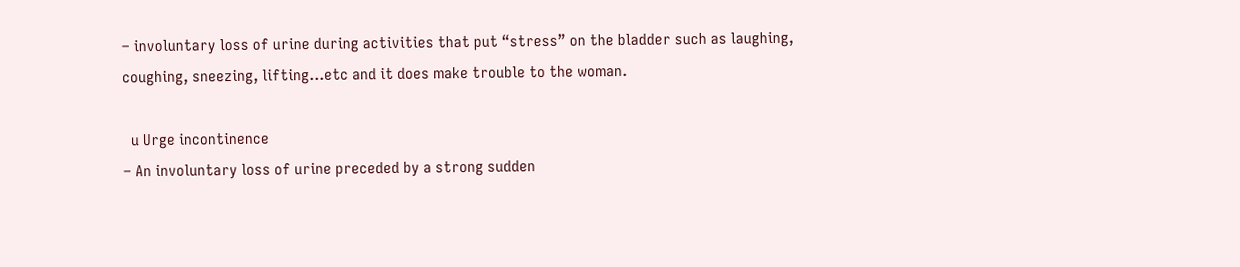– involuntary loss of urine during activities that put “stress” on the bladder such as laughing, coughing, sneezing, lifting…etc and it does make trouble to the woman.

  u Urge incontinence
– An involuntary loss of urine preceded by a strong sudden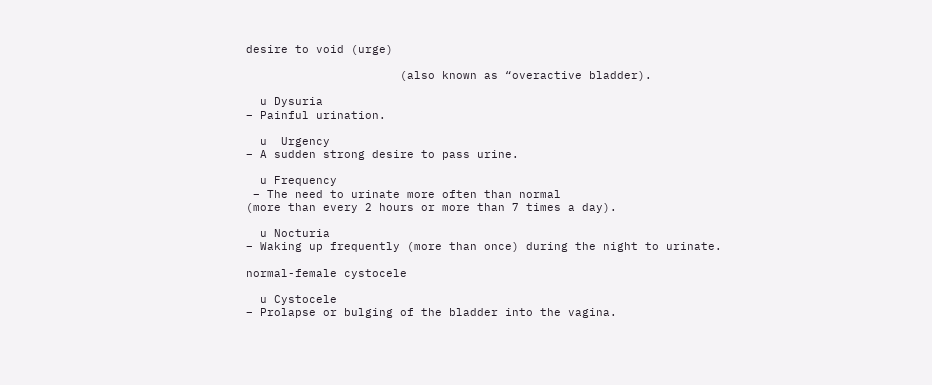desire to void (urge)

                      (also known as “overactive bladder).

  u Dysuria
– Painful urination.

  u  Urgency
– A sudden strong desire to pass urine.

  u Frequency
 – The need to urinate more often than normal
(more than every 2 hours or more than 7 times a day).

  u Nocturia
– Waking up frequently (more than once) during the night to urinate.

normal-female cystocele

  u Cystocele
– Prolapse or bulging of the bladder into the vagina.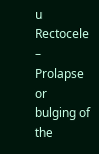u Rectocele
– Prolapse or bulging of the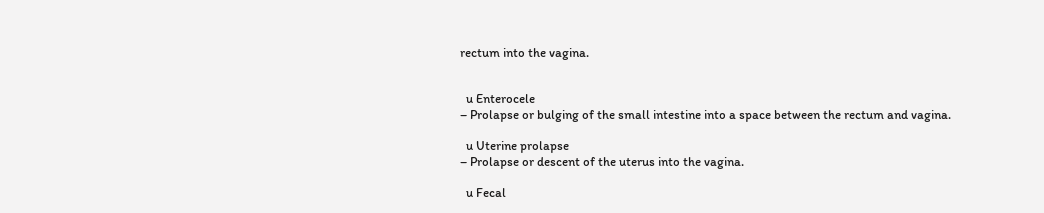rectum into the vagina.


  u Enterocele
– Prolapse or bulging of the small intestine into a space between the rectum and vagina.

  u Uterine prolapse
– Prolapse or descent of the uterus into the vagina.

  u Fecal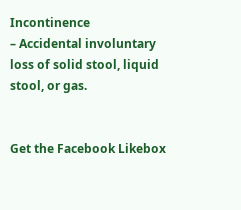Incontinence
– Accidental involuntary loss of solid stool, liquid stool, or gas.


Get the Facebook Likebox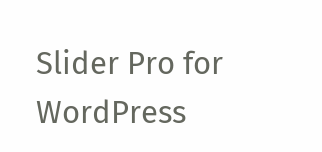Slider Pro for WordPress